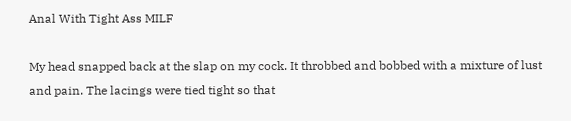Anal With Tight Ass MILF

My head snapped back at the slap on my cock. It throbbed and bobbed with a mixture of lust and pain. The lacings were tied tight so that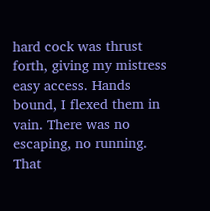hard cock was thrust forth, giving my mistress easy access. Hands bound, I flexed them in vain. There was no escaping, no running. That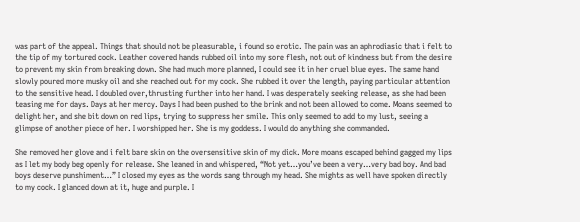was part of the appeal. Things that should not be pleasurable, i found so erotic. The pain was an aphrodiasic that i felt to the tip of my tortured cock. Leather covered hands rubbed oil into my sore flesh, not out of kindness but from the desire to prevent my skin from breaking down. She had much more planned, I could see it in her cruel blue eyes. The same hand slowly poured more musky oil and she reached out for my cock. She rubbed it over the length, paying particular attention to the sensitive head. I doubled over,thrusting further into her hand. I was desperately seeking release, as she had been teasing me for days. Days at her mercy. Days I had been pushed to the brink and not been allowed to come. Moans seemed to delight her, and she bit down on red lips, trying to suppress her smile. This only seemed to add to my lust, seeing a glimpse of another piece of her. I worshipped her. She is my goddess. I would do anything she commanded.

She removed her glove and i felt bare skin on the oversensitive skin of my dick. More moans escaped behind gagged my lips as I let my body beg openly for release. She leaned in and whispered, “Not yet…you’ve been a very…very bad boy. And bad boys deserve punshiment…” I closed my eyes as the words sang through my head. She mights as well have spoken directly to my cock. I glanced down at it, huge and purple. I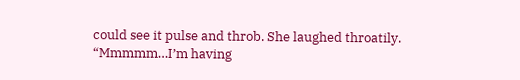could see it pulse and throb. She laughed throatily. “Mmmmm…I’m having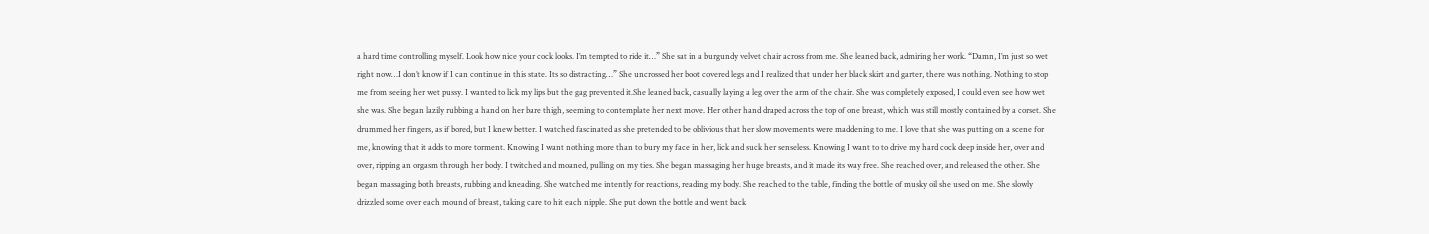a hard time controlling myself. Look how nice your cock looks. I’m tempted to ride it…” She sat in a burgundy velvet chair across from me. She leaned back, admiring her work. “Damn, I’m just so wet right now…I don’t know if I can continue in this state. Its so distracting…” She uncrossed her boot covered legs and I realized that under her black skirt and garter, there was nothing. Nothing to stop me from seeing her wet pussy. I wanted to lick my lips but the gag prevented it.She leaned back, casually laying a leg over the arm of the chair. She was completely exposed, I could even see how wet she was. She began lazily rubbing a hand on her bare thigh, seeming to contemplate her next move. Her other hand draped across the top of one breast, which was still mostly contained by a corset. She drummed her fingers, as if bored, but I knew better. I watched fascinated as she pretended to be oblivious that her slow movements were maddening to me. I love that she was putting on a scene for me, knowing that it adds to more torment. Knowing I want nothing more than to bury my face in her, lick and suck her senseless. Knowing I want to to drive my hard cock deep inside her, over and over, ripping an orgasm through her body. I twitched and moaned, pulling on my ties. She began massaging her huge breasts, and it made its way free. She reached over, and released the other. She began massaging both breasts, rubbing and kneading. She watched me intently for reactions, reading my body. She reached to the table, finding the bottle of musky oil she used on me. She slowly drizzled some over each mound of breast, taking care to hit each nipple. She put down the bottle and went back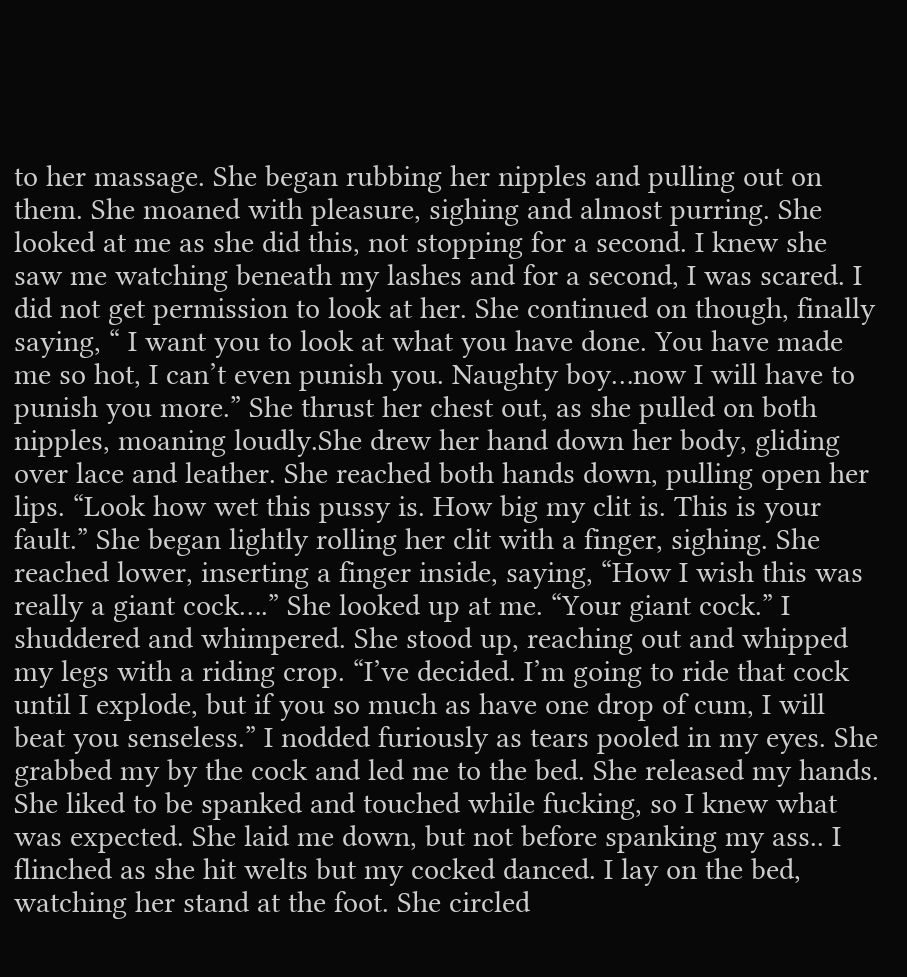to her massage. She began rubbing her nipples and pulling out on them. She moaned with pleasure, sighing and almost purring. She looked at me as she did this, not stopping for a second. I knew she saw me watching beneath my lashes and for a second, I was scared. I did not get permission to look at her. She continued on though, finally saying, “ I want you to look at what you have done. You have made me so hot, I can’t even punish you. Naughty boy…now I will have to punish you more.” She thrust her chest out, as she pulled on both nipples, moaning loudly.She drew her hand down her body, gliding over lace and leather. She reached both hands down, pulling open her lips. “Look how wet this pussy is. How big my clit is. This is your fault.” She began lightly rolling her clit with a finger, sighing. She reached lower, inserting a finger inside, saying, “How I wish this was really a giant cock….” She looked up at me. “Your giant cock.” I shuddered and whimpered. She stood up, reaching out and whipped my legs with a riding crop. “I’ve decided. I’m going to ride that cock until I explode, but if you so much as have one drop of cum, I will beat you senseless.” I nodded furiously as tears pooled in my eyes. She grabbed my by the cock and led me to the bed. She released my hands. She liked to be spanked and touched while fucking, so I knew what was expected. She laid me down, but not before spanking my ass.. I flinched as she hit welts but my cocked danced. I lay on the bed, watching her stand at the foot. She circled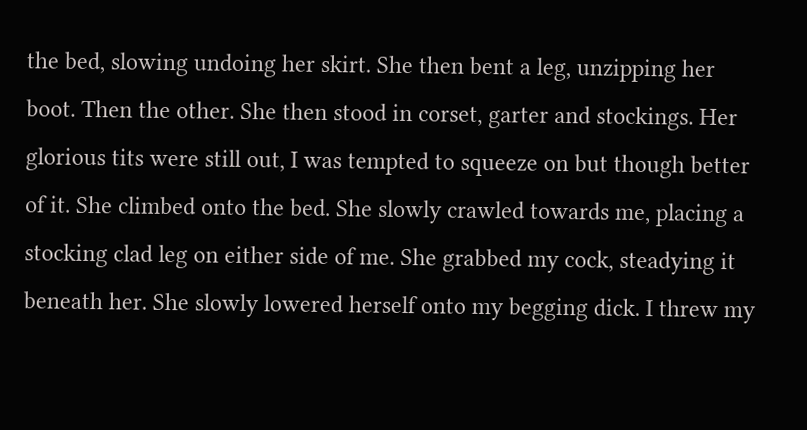the bed, slowing undoing her skirt. She then bent a leg, unzipping her boot. Then the other. She then stood in corset, garter and stockings. Her glorious tits were still out, I was tempted to squeeze on but though better of it. She climbed onto the bed. She slowly crawled towards me, placing a stocking clad leg on either side of me. She grabbed my cock, steadying it beneath her. She slowly lowered herself onto my begging dick. I threw my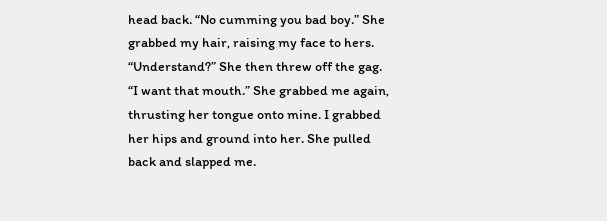head back. “No cumming you bad boy.” She grabbed my hair, raising my face to hers. “Understand?” She then threw off the gag. “I want that mouth.” She grabbed me again, thrusting her tongue onto mine. I grabbed her hips and ground into her. She pulled back and slapped me.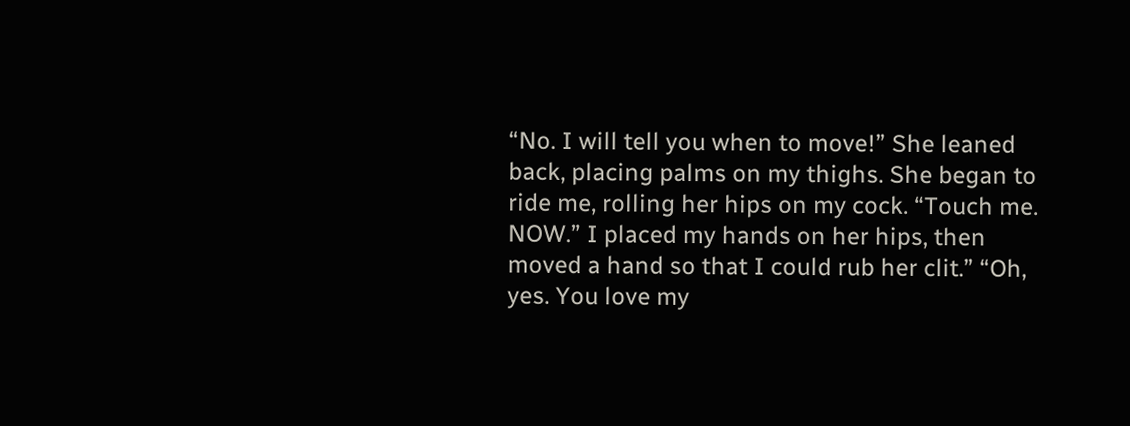“No. I will tell you when to move!” She leaned back, placing palms on my thighs. She began to ride me, rolling her hips on my cock. “Touch me. NOW.” I placed my hands on her hips, then moved a hand so that I could rub her clit.” “Oh, yes. You love my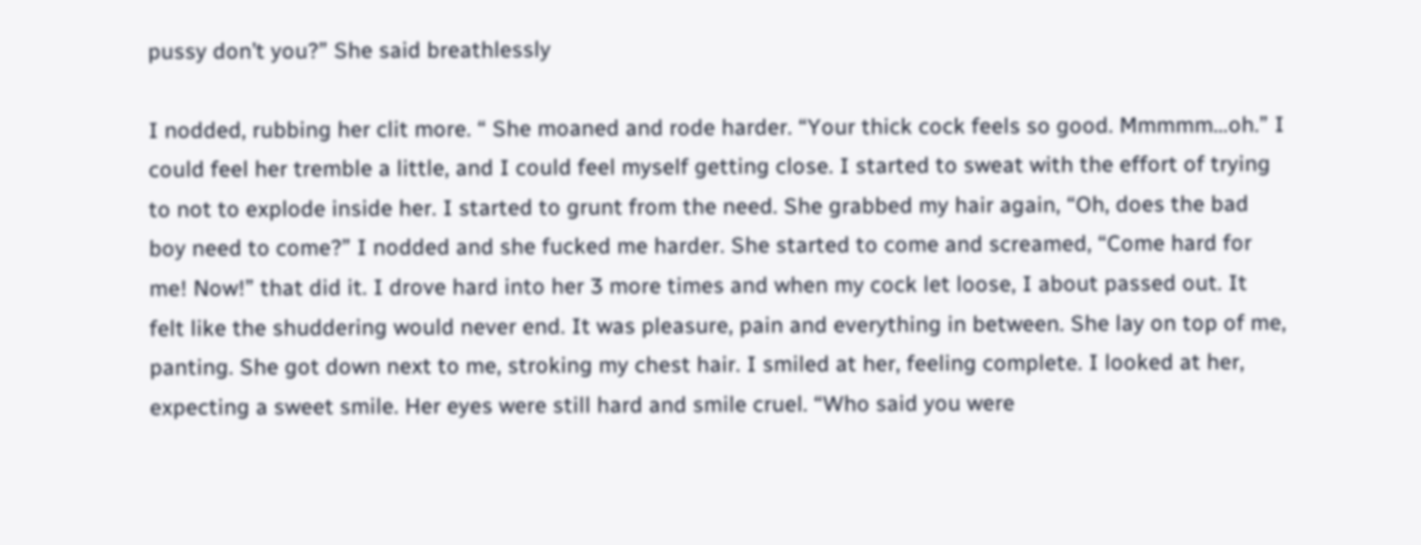pussy don’t you?” She said breathlessly

I nodded, rubbing her clit more. “ She moaned and rode harder. “Your thick cock feels so good. Mmmmm…oh.” I could feel her tremble a little, and I could feel myself getting close. I started to sweat with the effort of trying to not to explode inside her. I started to grunt from the need. She grabbed my hair again, “Oh, does the bad boy need to come?” I nodded and she fucked me harder. She started to come and screamed, “Come hard for me! Now!” that did it. I drove hard into her 3 more times and when my cock let loose, I about passed out. It felt like the shuddering would never end. It was pleasure, pain and everything in between. She lay on top of me, panting. She got down next to me, stroking my chest hair. I smiled at her, feeling complete. I looked at her, expecting a sweet smile. Her eyes were still hard and smile cruel. “Who said you were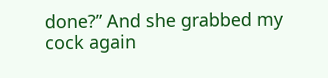done?” And she grabbed my cock again